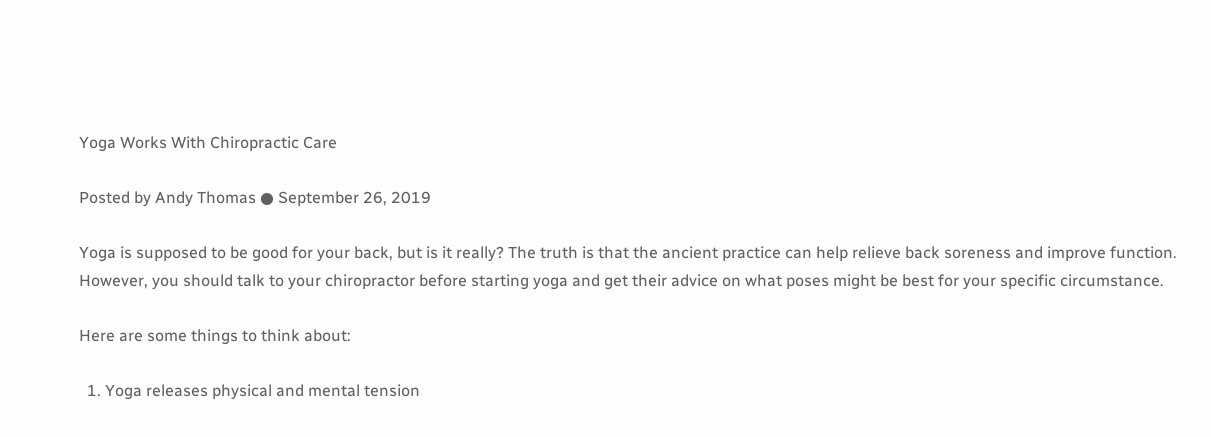Yoga Works With Chiropractic Care

Posted by Andy Thomas ● September 26, 2019

Yoga is supposed to be good for your back, but is it really? The truth is that the ancient practice can help relieve back soreness and improve function. However, you should talk to your chiropractor before starting yoga and get their advice on what poses might be best for your specific circumstance.

Here are some things to think about:

  1. Yoga releases physical and mental tension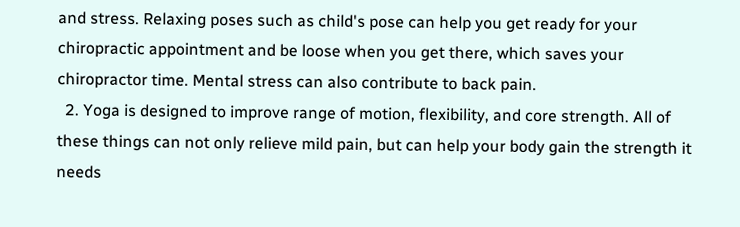and stress. Relaxing poses such as child's pose can help you get ready for your chiropractic appointment and be loose when you get there, which saves your chiropractor time. Mental stress can also contribute to back pain.
  2. Yoga is designed to improve range of motion, flexibility, and core strength. All of these things can not only relieve mild pain, but can help your body gain the strength it needs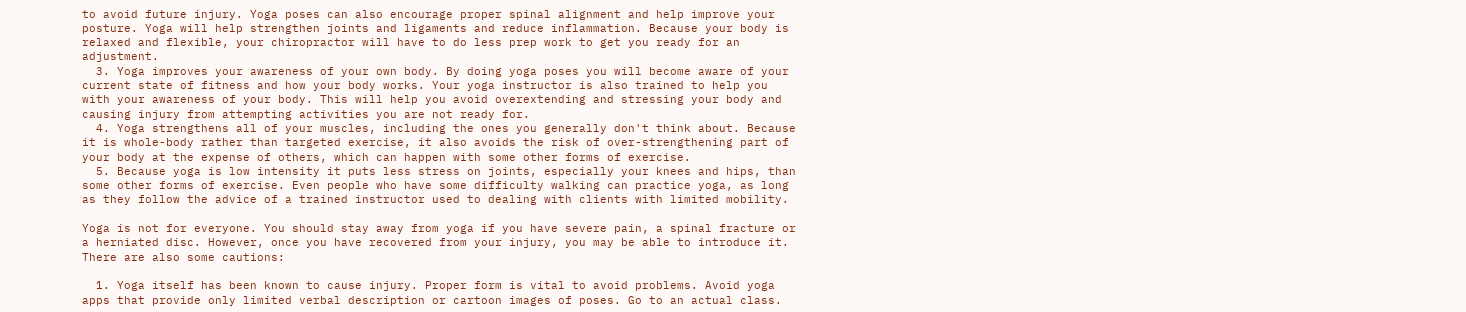to avoid future injury. Yoga poses can also encourage proper spinal alignment and help improve your posture. Yoga will help strengthen joints and ligaments and reduce inflammation. Because your body is relaxed and flexible, your chiropractor will have to do less prep work to get you ready for an adjustment.
  3. Yoga improves your awareness of your own body. By doing yoga poses you will become aware of your current state of fitness and how your body works. Your yoga instructor is also trained to help you with your awareness of your body. This will help you avoid overextending and stressing your body and causing injury from attempting activities you are not ready for.
  4. Yoga strengthens all of your muscles, including the ones you generally don't think about. Because it is whole-body rather than targeted exercise, it also avoids the risk of over-strengthening part of your body at the expense of others, which can happen with some other forms of exercise.
  5. Because yoga is low intensity it puts less stress on joints, especially your knees and hips, than some other forms of exercise. Even people who have some difficulty walking can practice yoga, as long as they follow the advice of a trained instructor used to dealing with clients with limited mobility.

Yoga is not for everyone. You should stay away from yoga if you have severe pain, a spinal fracture or a herniated disc. However, once you have recovered from your injury, you may be able to introduce it. There are also some cautions:

  1. Yoga itself has been known to cause injury. Proper form is vital to avoid problems. Avoid yoga apps that provide only limited verbal description or cartoon images of poses. Go to an actual class.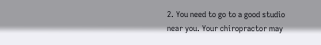2. You need to go to a good studio near you. Your chiropractor may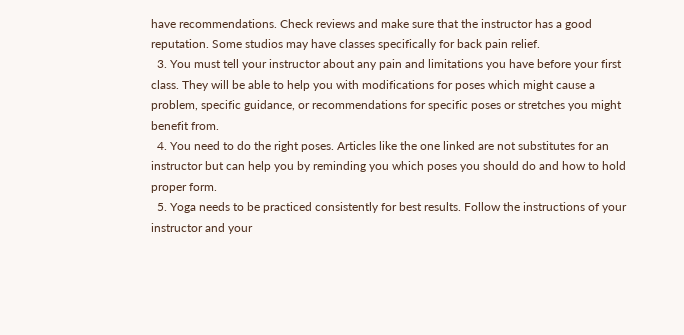have recommendations. Check reviews and make sure that the instructor has a good reputation. Some studios may have classes specifically for back pain relief.
  3. You must tell your instructor about any pain and limitations you have before your first class. They will be able to help you with modifications for poses which might cause a problem, specific guidance, or recommendations for specific poses or stretches you might benefit from.
  4. You need to do the right poses. Articles like the one linked are not substitutes for an instructor but can help you by reminding you which poses you should do and how to hold proper form.
  5. Yoga needs to be practiced consistently for best results. Follow the instructions of your instructor and your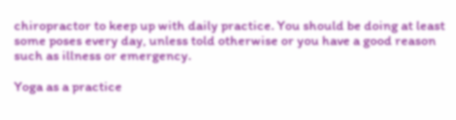chiropractor to keep up with daily practice. You should be doing at least some poses every day, unless told otherwise or you have a good reason such as illness or emergency.

Yoga as a practice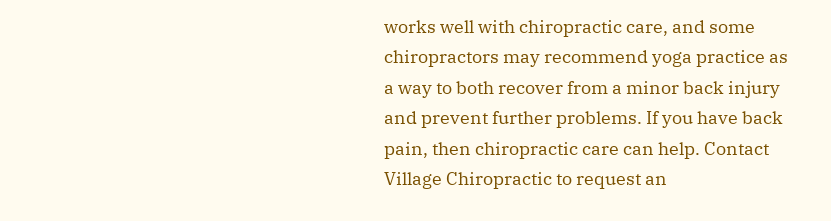works well with chiropractic care, and some chiropractors may recommend yoga practice as a way to both recover from a minor back injury and prevent further problems. If you have back pain, then chiropractic care can help. Contact Village Chiropractic to request an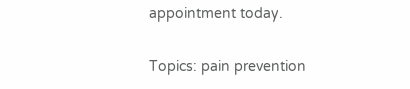appointment today.

Topics: pain prevention